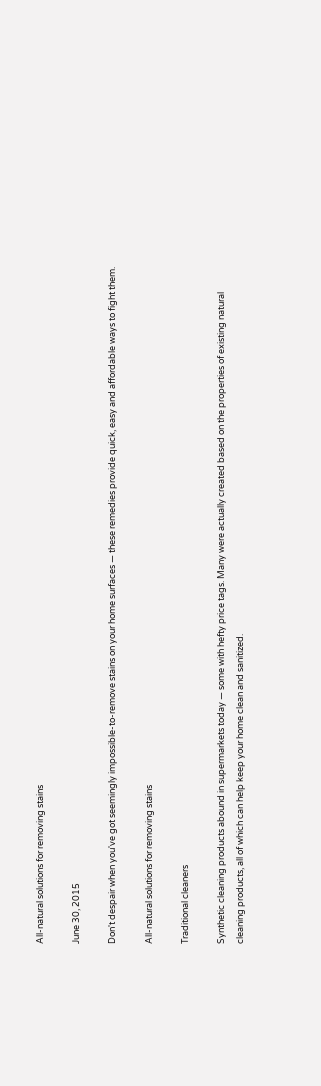All-natural solutions for removing stains

June 30, 2015

Don't despair when you've got seemingly impossible-to-remove stains on your home surfaces — these remedies provide quick, easy and affordable ways to fight them.

All-natural solutions for removing stains

Traditional cleaners

Synthetic cleaning products abound in supermarkets today — some with hefty price tags. Many were actually created based on the properties of existing natural cleaning products, all of which can help keep your home clean and sanitized.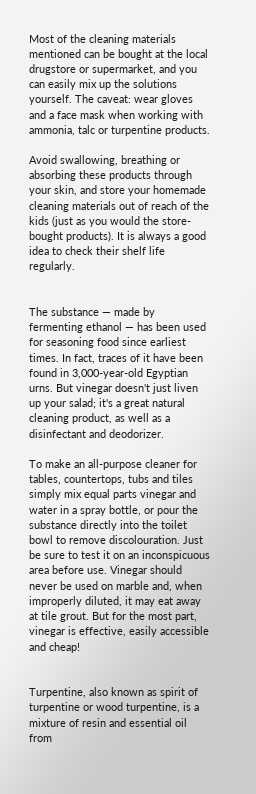Most of the cleaning materials mentioned can be bought at the local drugstore or supermarket, and you can easily mix up the solutions yourself. The caveat: wear gloves and a face mask when working with ammonia, talc or turpentine products.

Avoid swallowing, breathing or absorbing these products through your skin, and store your homemade cleaning materials out of reach of the kids (just as you would the store-bought products). It is always a good idea to check their shelf life regularly.


The substance — made by fermenting ethanol — has been used for seasoning food since earliest times. In fact, traces of it have been found in 3,000-year-old Egyptian urns. But vinegar doesn't just liven up your salad; it's a great natural cleaning product, as well as a disinfectant and deodorizer.

To make an all-purpose cleaner for tables, countertops, tubs and tiles simply mix equal parts vinegar and water in a spray bottle, or pour the substance directly into the toilet bowl to remove discolouration. Just be sure to test it on an inconspicuous area before use. Vinegar should never be used on marble and, when improperly diluted, it may eat away at tile grout. But for the most part, vinegar is effective, easily accessible and cheap!


Turpentine, also known as spirit of turpentine or wood turpentine, is a mixture of resin and essential oil from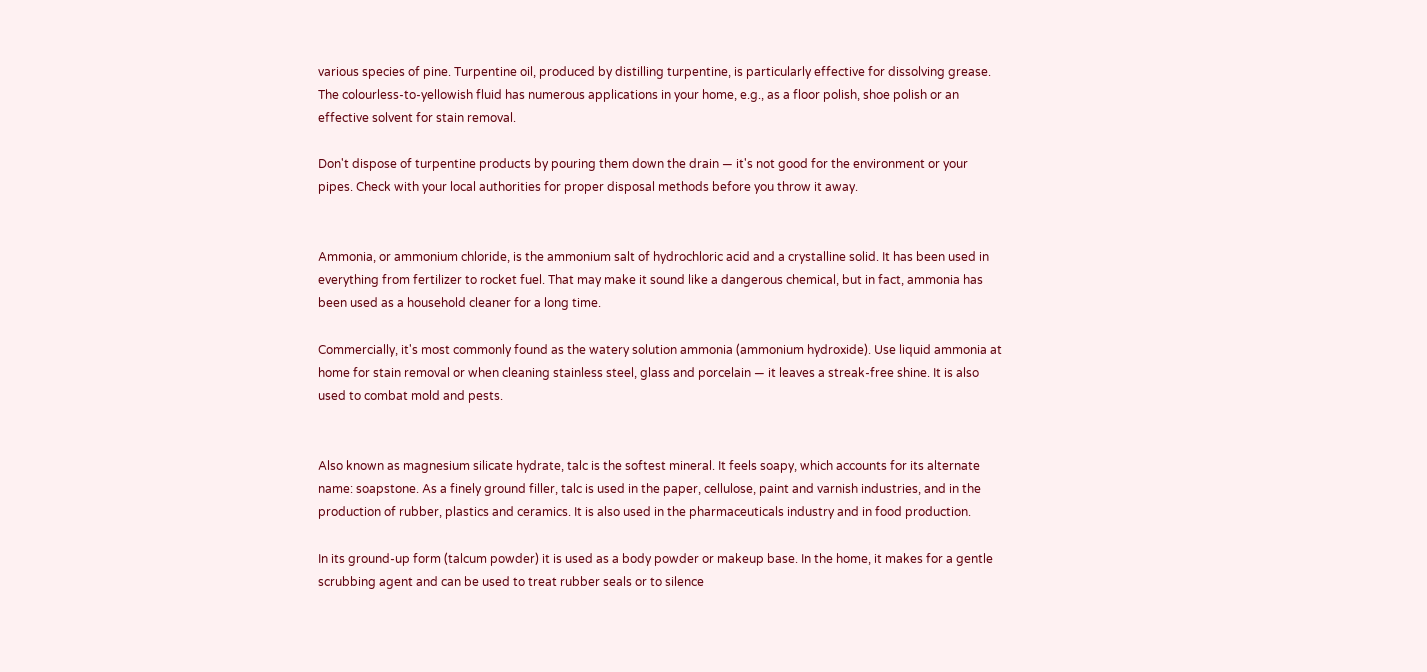various species of pine. Turpentine oil, produced by distilling turpentine, is particularly effective for dissolving grease. The colourless-to-yellowish fluid has numerous applications in your home, e.g., as a floor polish, shoe polish or an effective solvent for stain removal.

Don't dispose of turpentine products by pouring them down the drain — it's not good for the environment or your pipes. Check with your local authorities for proper disposal methods before you throw it away.


Ammonia, or ammonium chloride, is the ammonium salt of hydrochloric acid and a crystalline solid. It has been used in everything from fertilizer to rocket fuel. That may make it sound like a dangerous chemical, but in fact, ammonia has been used as a household cleaner for a long time.

Commercially, it's most commonly found as the watery solution ammonia (ammonium hydroxide). Use liquid ammonia at home for stain removal or when cleaning stainless steel, glass and porcelain — it leaves a streak-free shine. It is also used to combat mold and pests.


Also known as magnesium silicate hydrate, talc is the softest mineral. It feels soapy, which accounts for its alternate name: soapstone. As a finely ground filler, talc is used in the paper, cellulose, paint and varnish industries, and in the production of rubber, plastics and ceramics. It is also used in the pharmaceuticals industry and in food production.

In its ground-up form (talcum powder) it is used as a body powder or makeup base. In the home, it makes for a gentle scrubbing agent and can be used to treat rubber seals or to silence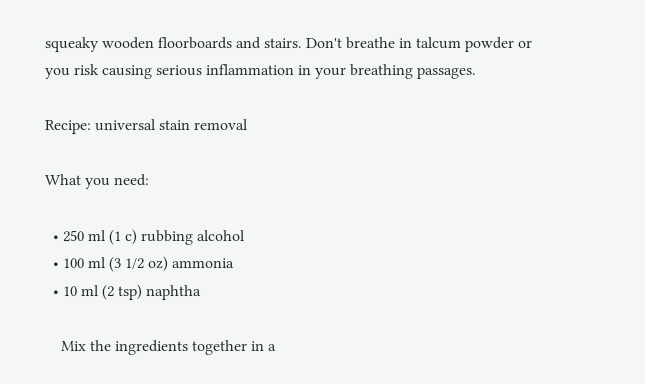squeaky wooden floorboards and stairs. Don't breathe in talcum powder or you risk causing serious inflammation in your breathing passages.

Recipe: universal stain removal

What you need:

  • 250 ml (1 c) rubbing alcohol
  • 100 ml (3 1/2 oz) ammonia
  • 10 ml (2 tsp) naphtha

    Mix the ingredients together in a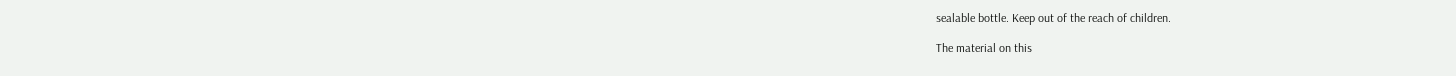sealable bottle. Keep out of the reach of children.

The material on this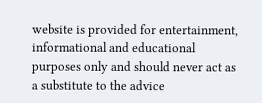website is provided for entertainment, informational and educational purposes only and should never act as a substitute to the advice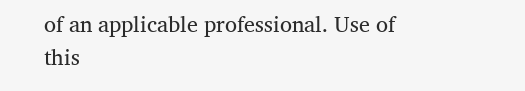of an applicable professional. Use of this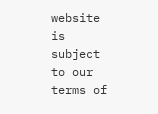website is subject to our terms of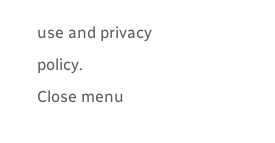use and privacy policy.
Close menu